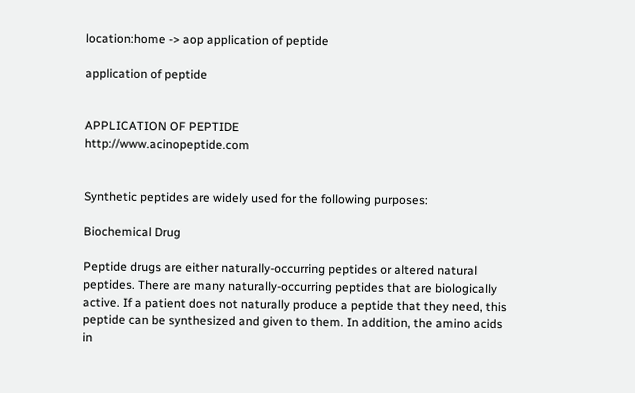location:home -> aop application of peptide

application of peptide


APPLICATION OF PEPTIDE                                            http://www.acinopeptide.com


Synthetic peptides are widely used for the following purposes:

Biochemical Drug

Peptide drugs are either naturally-occurring peptides or altered natural peptides. There are many naturally-occurring peptides that are biologically active. If a patient does not naturally produce a peptide that they need, this peptide can be synthesized and given to them. In addition, the amino acids in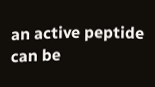an active peptide can be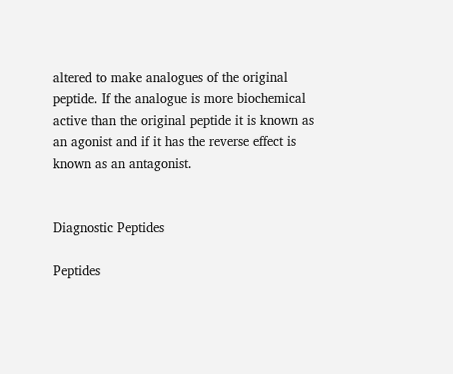altered to make analogues of the original peptide. If the analogue is more biochemical active than the original peptide it is known as an agonist and if it has the reverse effect is known as an antagonist.


Diagnostic Peptides

Peptides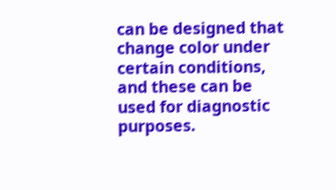can be designed that change color under certain conditions, and these can be used for diagnostic purposes.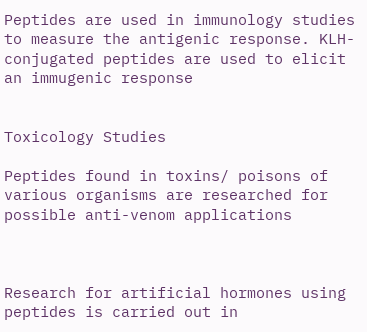Peptides are used in immunology studies to measure the antigenic response. KLH-conjugated peptides are used to elicit an immugenic response


Toxicology Studies

Peptides found in toxins/ poisons of various organisms are researched for possible anti-venom applications



Research for artificial hormones using peptides is carried out in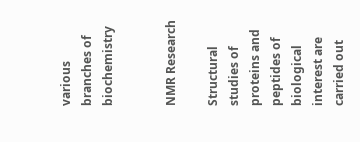various branches of biochemistry


NMR Research

Structural studies of proteins and peptides of biological interest are carried out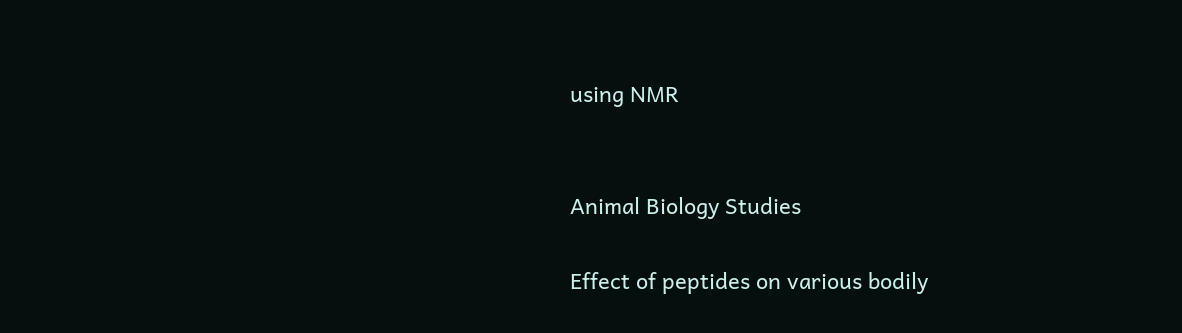using NMR


Animal Biology Studies

Effect of peptides on various bodily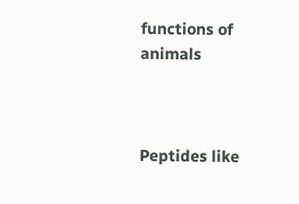functions of animals



Peptides like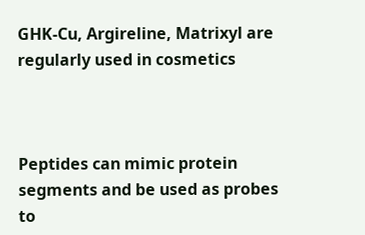GHK-Cu, Argireline, Matrixyl are regularly used in cosmetics



Peptides can mimic protein segments and be used as probes to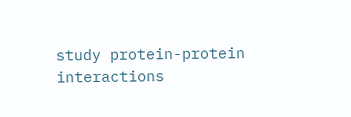study protein-protein interactions